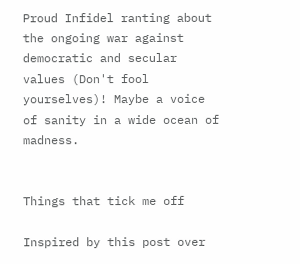Proud Infidel ranting about the ongoing war against democratic and secular values (Don't fool yourselves)! Maybe a voice of sanity in a wide ocean of madness.


Things that tick me off

Inspired by this post over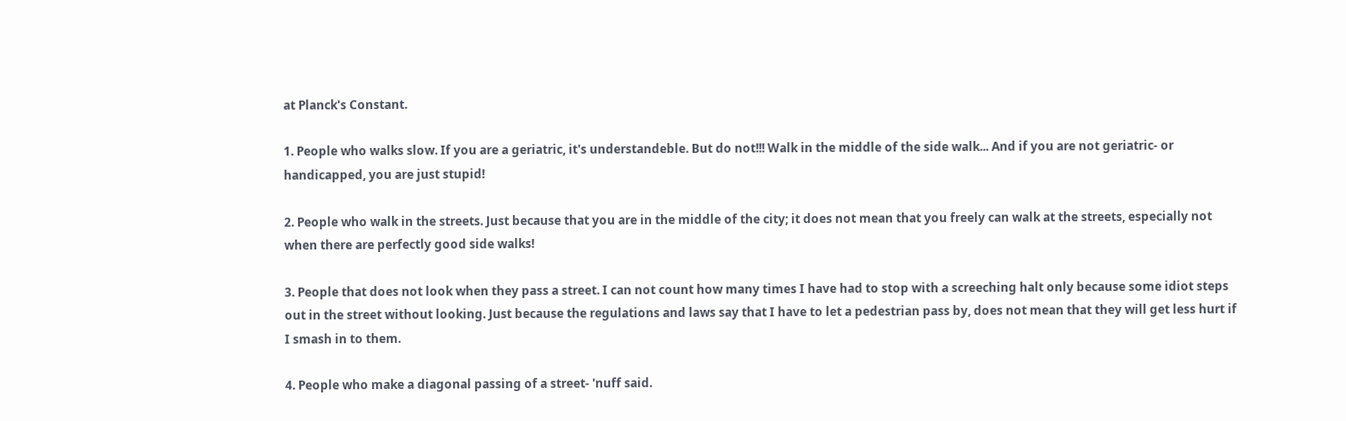at Planck's Constant.

1. People who walks slow. If you are a geriatric, it's understandeble. But do not!!! Walk in the middle of the side walk... And if you are not geriatric- or handicapped, you are just stupid!

2. People who walk in the streets. Just because that you are in the middle of the city; it does not mean that you freely can walk at the streets, especially not when there are perfectly good side walks!

3. People that does not look when they pass a street. I can not count how many times I have had to stop with a screeching halt only because some idiot steps out in the street without looking. Just because the regulations and laws say that I have to let a pedestrian pass by, does not mean that they will get less hurt if I smash in to them.

4. People who make a diagonal passing of a street- 'nuff said.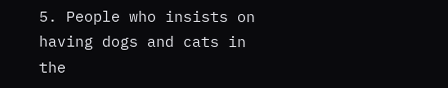5. People who insists on having dogs and cats in the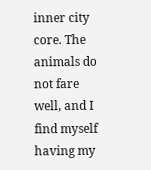inner city core. The animals do not fare well, and I find myself having my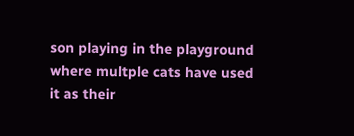son playing in the playground where multple cats have used it as their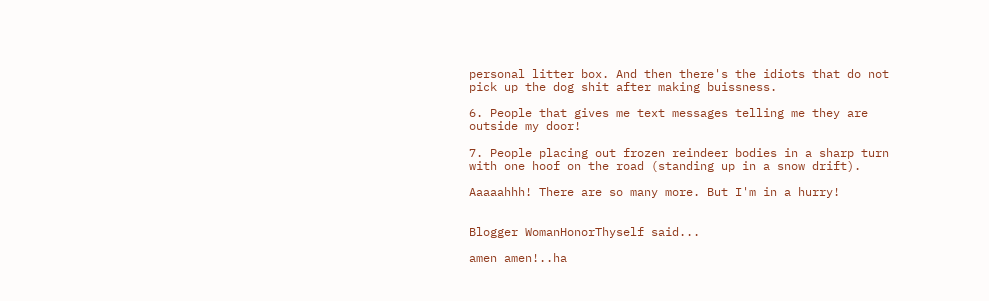personal litter box. And then there's the idiots that do not pick up the dog shit after making buissness.

6. People that gives me text messages telling me they are outside my door!

7. People placing out frozen reindeer bodies in a sharp turn with one hoof on the road (standing up in a snow drift).

Aaaaahhh! There are so many more. But I'm in a hurry!


Blogger WomanHonorThyself said...

amen amen!..ha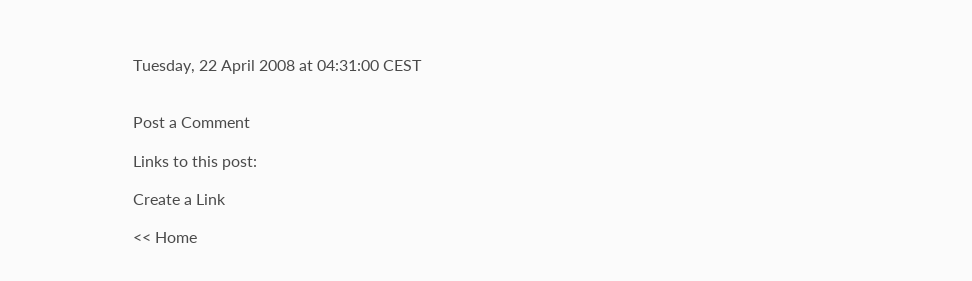Tuesday, 22 April 2008 at 04:31:00 CEST


Post a Comment

Links to this post:

Create a Link

<< Home